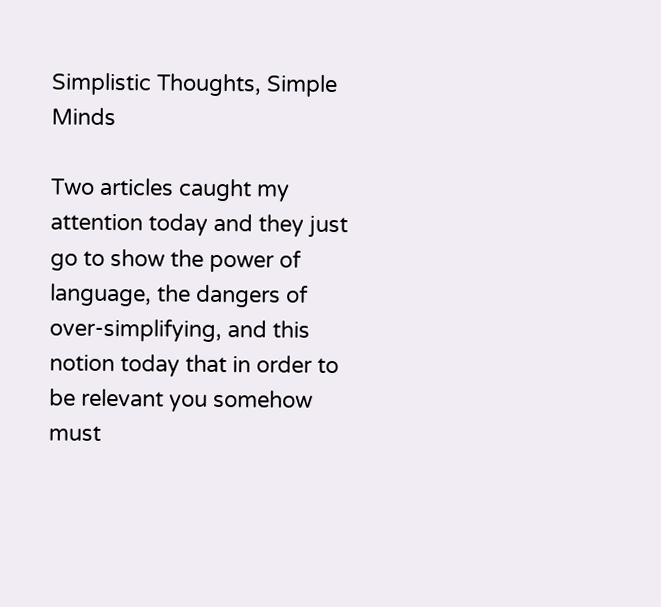Simplistic Thoughts, Simple Minds

Two articles caught my attention today and they just go to show the power of language, the dangers of over-simplifying, and this notion today that in order to be relevant you somehow must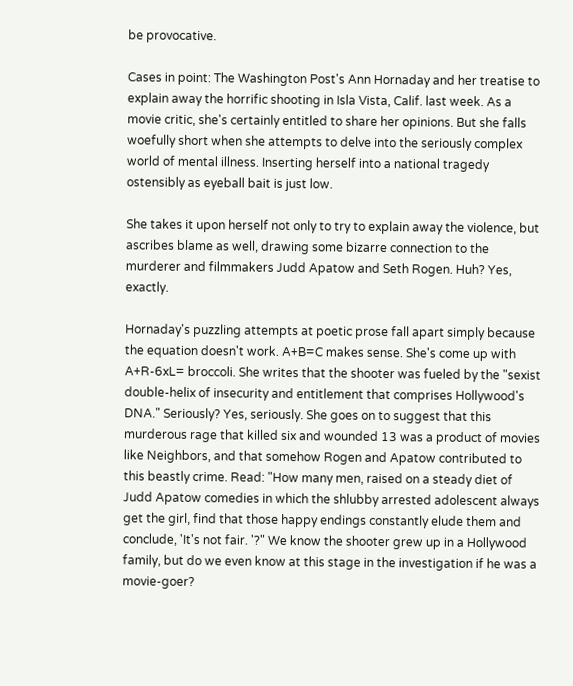be provocative.

Cases in point: The Washington Post's Ann Hornaday and her treatise to explain away the horrific shooting in Isla Vista, Calif. last week. As a movie critic, she's certainly entitled to share her opinions. But she falls woefully short when she attempts to delve into the seriously complex world of mental illness. Inserting herself into a national tragedy ostensibly as eyeball bait is just low.

She takes it upon herself not only to try to explain away the violence, but ascribes blame as well, drawing some bizarre connection to the murderer and filmmakers Judd Apatow and Seth Rogen. Huh? Yes, exactly.

Hornaday's puzzling attempts at poetic prose fall apart simply because the equation doesn't work. A+B=C makes sense. She's come up with A+R-6xL= broccoli. She writes that the shooter was fueled by the "sexist double-helix of insecurity and entitlement that comprises Hollywood's DNA." Seriously? Yes, seriously. She goes on to suggest that this murderous rage that killed six and wounded 13 was a product of movies like Neighbors, and that somehow Rogen and Apatow contributed to this beastly crime. Read: "How many men, raised on a steady diet of Judd Apatow comedies in which the shlubby arrested adolescent always get the girl, find that those happy endings constantly elude them and conclude, 'It's not fair. '?" We know the shooter grew up in a Hollywood family, but do we even know at this stage in the investigation if he was a movie-goer?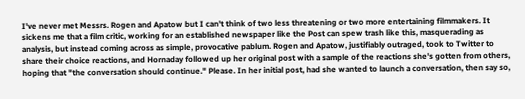I've never met Messrs. Rogen and Apatow but I can't think of two less threatening or two more entertaining filmmakers. It sickens me that a film critic, working for an established newspaper like the Post can spew trash like this, masquerading as analysis, but instead coming across as simple, provocative pablum. Rogen and Apatow, justifiably outraged, took to Twitter to share their choice reactions, and Hornaday followed up her original post with a sample of the reactions she's gotten from others, hoping that "the conversation should continue." Please. In her initial post, had she wanted to launch a conversation, then say so,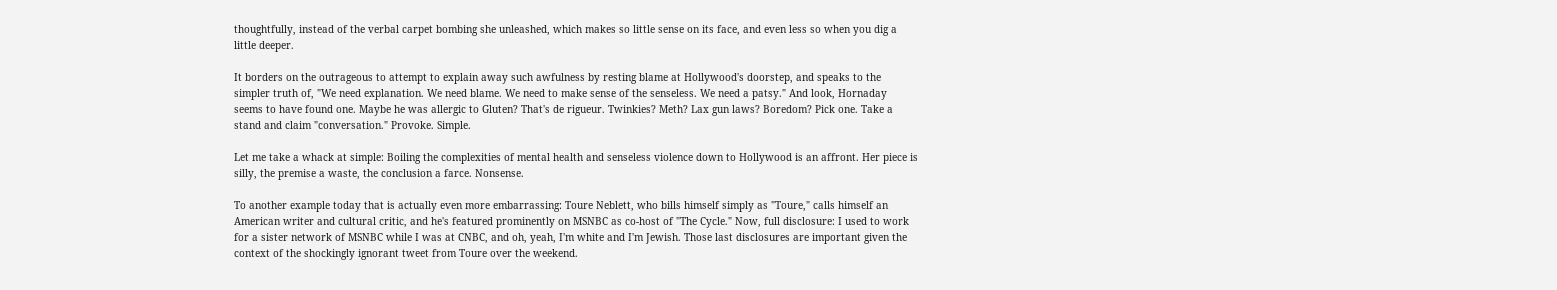thoughtfully, instead of the verbal carpet bombing she unleashed, which makes so little sense on its face, and even less so when you dig a little deeper.

It borders on the outrageous to attempt to explain away such awfulness by resting blame at Hollywood's doorstep, and speaks to the simpler truth of, "We need explanation. We need blame. We need to make sense of the senseless. We need a patsy." And look, Hornaday seems to have found one. Maybe he was allergic to Gluten? That's de rigueur. Twinkies? Meth? Lax gun laws? Boredom? Pick one. Take a stand and claim "conversation." Provoke. Simple.

Let me take a whack at simple: Boiling the complexities of mental health and senseless violence down to Hollywood is an affront. Her piece is silly, the premise a waste, the conclusion a farce. Nonsense.

To another example today that is actually even more embarrassing: Toure Neblett, who bills himself simply as "Toure," calls himself an American writer and cultural critic, and he's featured prominently on MSNBC as co-host of "The Cycle." Now, full disclosure: I used to work for a sister network of MSNBC while I was at CNBC, and oh, yeah, I'm white and I'm Jewish. Those last disclosures are important given the context of the shockingly ignorant tweet from Toure over the weekend.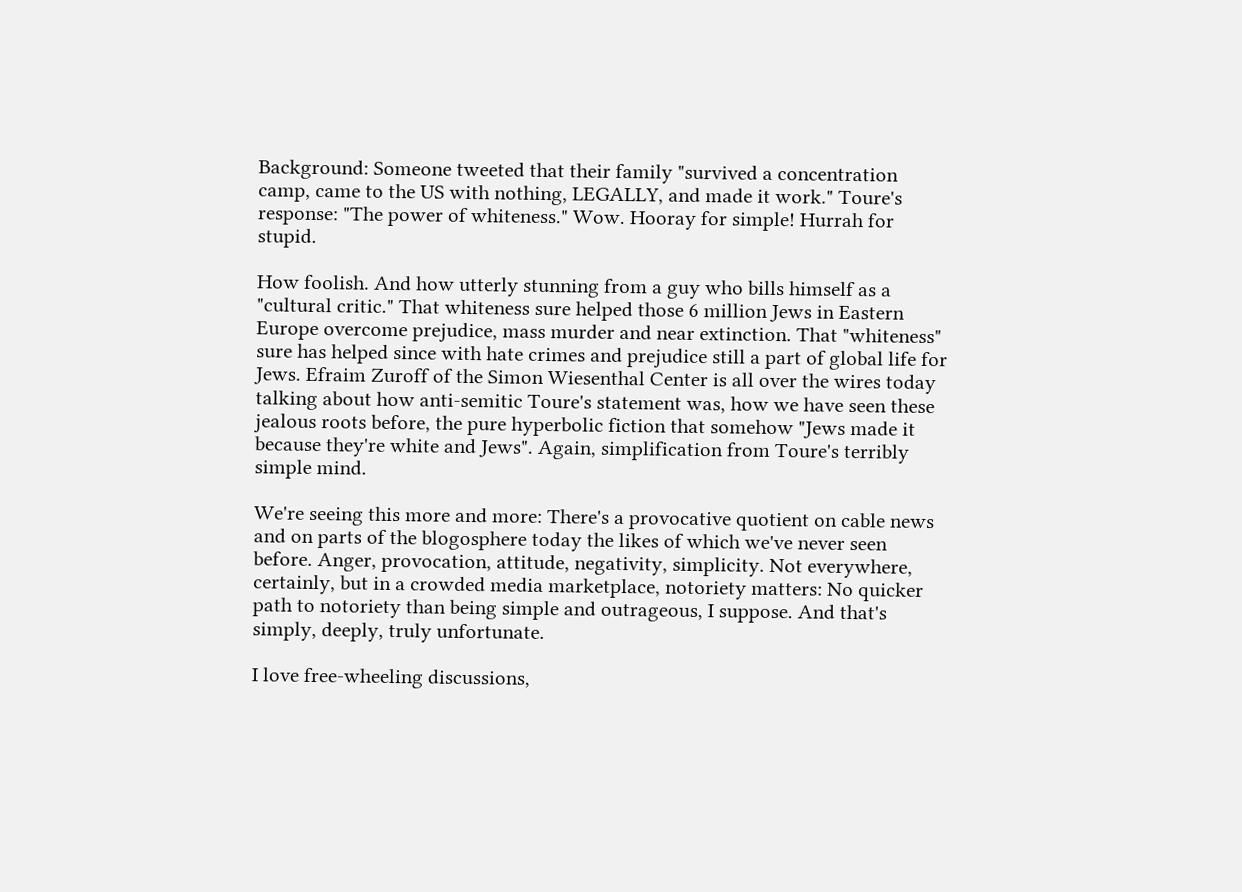Background: Someone tweeted that their family "survived a concentration camp, came to the US with nothing, LEGALLY, and made it work." Toure's response: "The power of whiteness." Wow. Hooray for simple! Hurrah for stupid.

How foolish. And how utterly stunning from a guy who bills himself as a "cultural critic." That whiteness sure helped those 6 million Jews in Eastern Europe overcome prejudice, mass murder and near extinction. That "whiteness" sure has helped since with hate crimes and prejudice still a part of global life for Jews. Efraim Zuroff of the Simon Wiesenthal Center is all over the wires today talking about how anti-semitic Toure's statement was, how we have seen these jealous roots before, the pure hyperbolic fiction that somehow "Jews made it because they're white and Jews". Again, simplification from Toure's terribly simple mind.

We're seeing this more and more: There's a provocative quotient on cable news and on parts of the blogosphere today the likes of which we've never seen before. Anger, provocation, attitude, negativity, simplicity. Not everywhere, certainly, but in a crowded media marketplace, notoriety matters: No quicker path to notoriety than being simple and outrageous, I suppose. And that's simply, deeply, truly unfortunate.

I love free-wheeling discussions,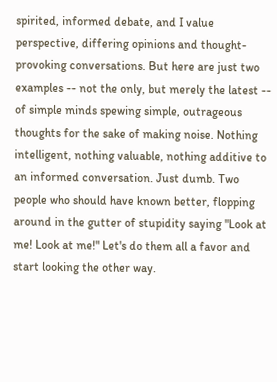spirited, informed debate, and I value perspective, differing opinions and thought-provoking conversations. But here are just two examples -- not the only, but merely the latest -- of simple minds spewing simple, outrageous thoughts for the sake of making noise. Nothing intelligent, nothing valuable, nothing additive to an informed conversation. Just dumb. Two people who should have known better, flopping around in the gutter of stupidity saying "Look at me! Look at me!" Let's do them all a favor and start looking the other way.